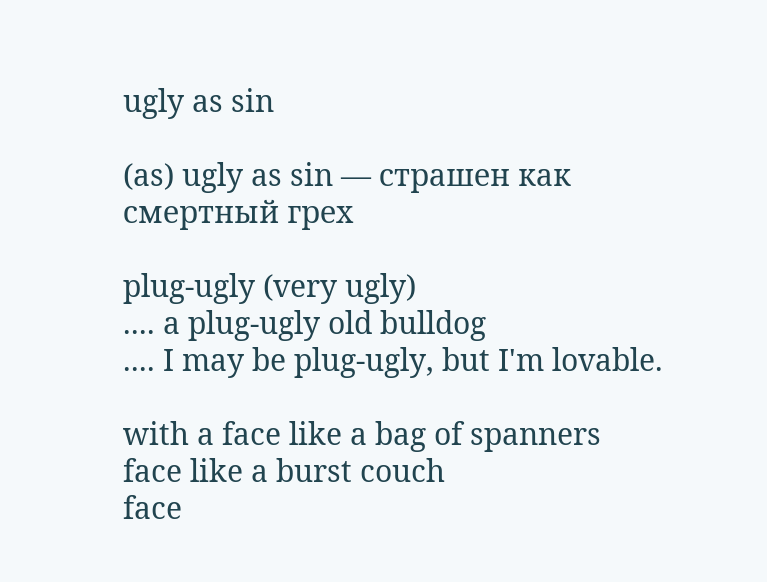ugly as sin

(as) ugly as sin — страшен как смертный грех

plug-ugly (very ugly)
.... a plug-ugly old bulldog
.... I may be plug-ugly, but I'm lovable.

with a face like a bag of spanners
face like a burst couch
face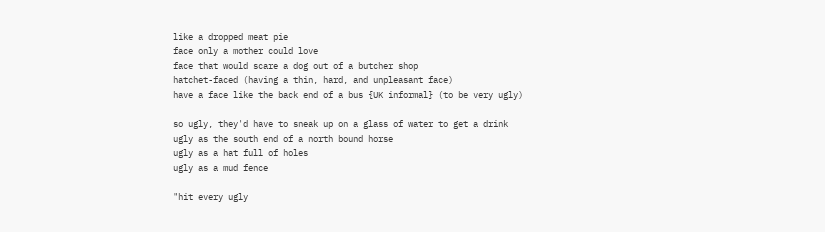like a dropped meat pie
face only a mother could love
face that would scare a dog out of a butcher shop
hatchet-faced (having a thin, hard, and unpleasant face)
have a face like the back end of a bus {UK informal} (to be very ugly)

so ugly, they'd have to sneak up on a glass of water to get a drink
ugly as the south end of a north bound horse
ugly as a hat full of holes
ugly as a mud fence

"hit every ugly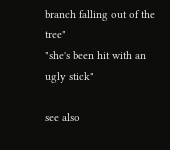branch falling out of the tree"
"she's been hit with an ugly stick"

see also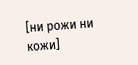[ни рожи ни кожи]